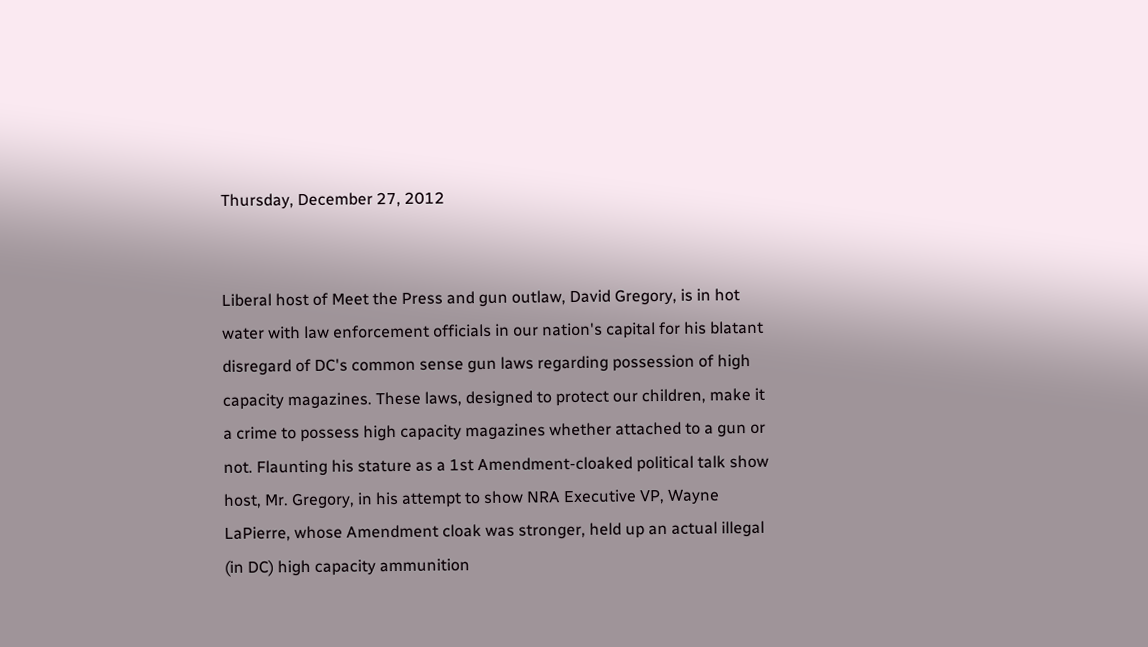Thursday, December 27, 2012


Liberal host of Meet the Press and gun outlaw, David Gregory, is in hot water with law enforcement officials in our nation's capital for his blatant disregard of DC's common sense gun laws regarding possession of high capacity magazines. These laws, designed to protect our children, make it a crime to possess high capacity magazines whether attached to a gun or not. Flaunting his stature as a 1st Amendment-cloaked political talk show host, Mr. Gregory, in his attempt to show NRA Executive VP, Wayne LaPierre, whose Amendment cloak was stronger, held up an actual illegal (in DC) high capacity ammunition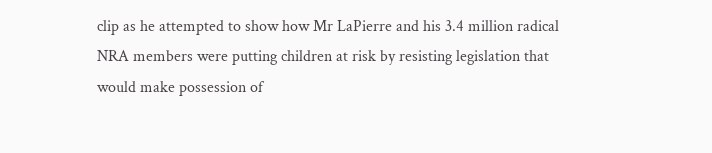clip as he attempted to show how Mr LaPierre and his 3.4 million radical NRA members were putting children at risk by resisting legislation that would make possession of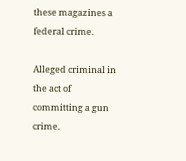these magazines a federal crime.

Alleged criminal in the act of committing a gun crime.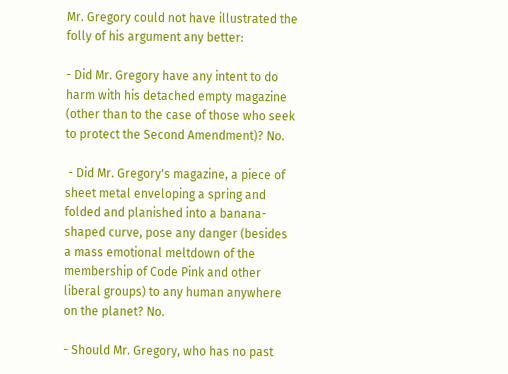Mr. Gregory could not have illustrated the folly of his argument any better:

- Did Mr. Gregory have any intent to do harm with his detached empty magazine (other than to the case of those who seek to protect the Second Amendment)? No.

 - Did Mr. Gregory's magazine, a piece of sheet metal enveloping a spring and folded and planished into a banana-shaped curve, pose any danger (besides a mass emotional meltdown of the membership of Code Pink and other liberal groups) to any human anywhere on the planet? No.

- Should Mr. Gregory, who has no past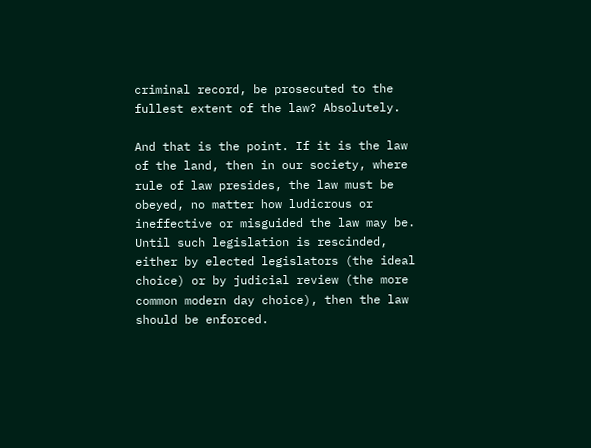criminal record, be prosecuted to the fullest extent of the law? Absolutely.

And that is the point. If it is the law of the land, then in our society, where rule of law presides, the law must be obeyed, no matter how ludicrous or ineffective or misguided the law may be. Until such legislation is rescinded, either by elected legislators (the ideal choice) or by judicial review (the more common modern day choice), then the law should be enforced.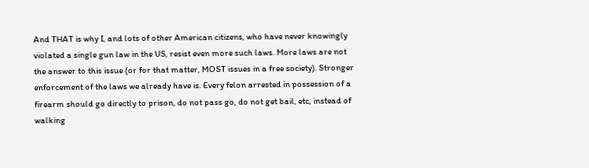And THAT is why I, and lots of other American citizens, who have never knowingly violated a single gun law in the US, resist even more such laws. More laws are not the answer to this issue (or for that matter, MOST issues in a free society). Stronger enforcement of the laws we already have is. Every felon arrested in possession of a firearm should go directly to prison, do not pass go, do not get bail, etc, instead of walking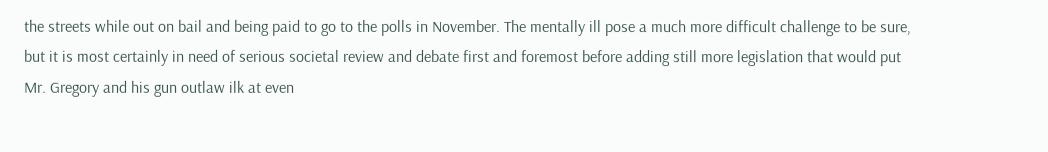the streets while out on bail and being paid to go to the polls in November. The mentally ill pose a much more difficult challenge to be sure, but it is most certainly in need of serious societal review and debate first and foremost before adding still more legislation that would put Mr. Gregory and his gun outlaw ilk at even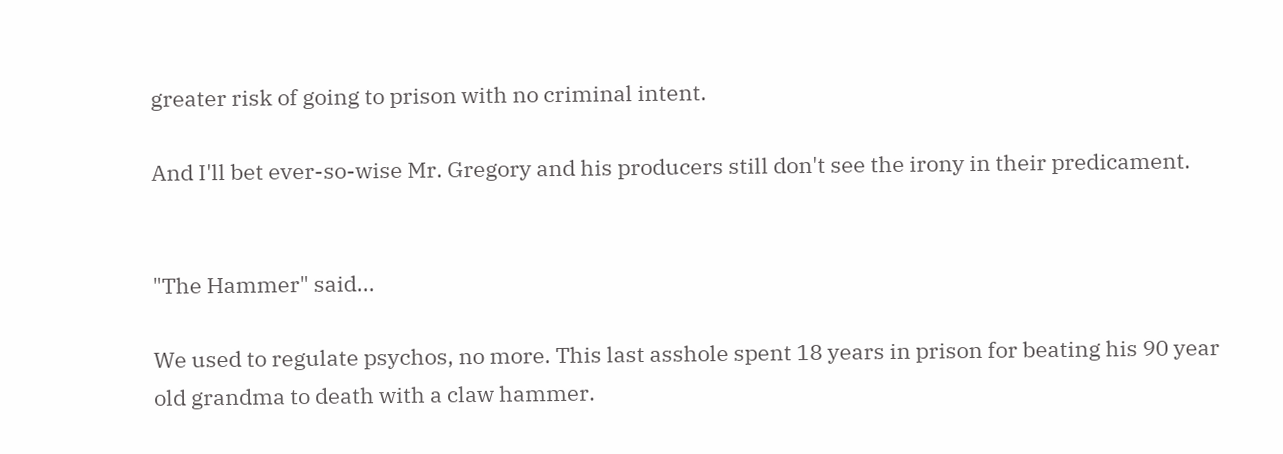greater risk of going to prison with no criminal intent.

And I'll bet ever-so-wise Mr. Gregory and his producers still don't see the irony in their predicament.


"The Hammer" said...

We used to regulate psychos, no more. This last asshole spent 18 years in prison for beating his 90 year old grandma to death with a claw hammer.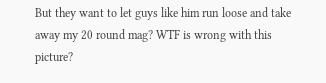But they want to let guys like him run loose and take away my 20 round mag? WTF is wrong with this picture?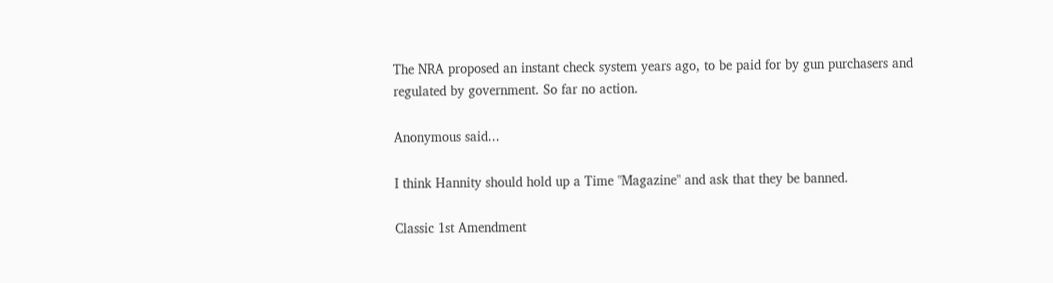The NRA proposed an instant check system years ago, to be paid for by gun purchasers and regulated by government. So far no action.

Anonymous said...

I think Hannity should hold up a Time "Magazine" and ask that they be banned.

Classic 1st Amendment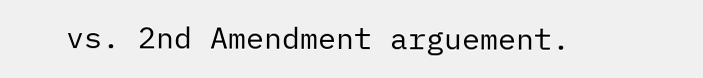vs. 2nd Amendment arguement.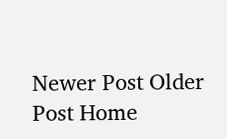Newer Post Older Post Home